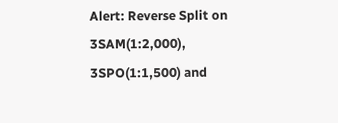Alert: Reverse Split on 3SAM(1:2,000), 3SPO(1:1,500) and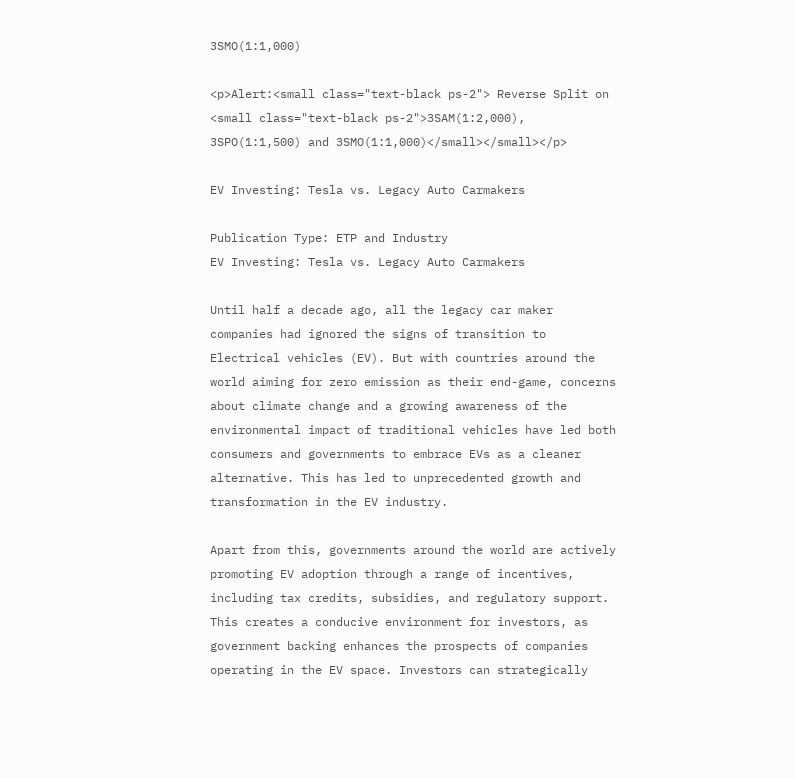3SMO(1:1,000)

<p>Alert:<small class="text-black ps-2"> Reverse Split on <small class="text-black ps-2">3SAM(1:2,000), 3SPO(1:1,500) and 3SMO(1:1,000)</small></small></p>

EV Investing: Tesla vs. Legacy Auto Carmakers

Publication Type: ETP and Industry
EV Investing: Tesla vs. Legacy Auto Carmakers

Until half a decade ago, all the legacy car maker companies had ignored the signs of transition to Electrical vehicles (EV). But with countries around the world aiming for zero emission as their end-game, concerns about climate change and a growing awareness of the environmental impact of traditional vehicles have led both consumers and governments to embrace EVs as a cleaner alternative. This has led to unprecedented growth and transformation in the EV industry.

Apart from this, governments around the world are actively promoting EV adoption through a range of incentives, including tax credits, subsidies, and regulatory support. This creates a conducive environment for investors, as government backing enhances the prospects of companies operating in the EV space. Investors can strategically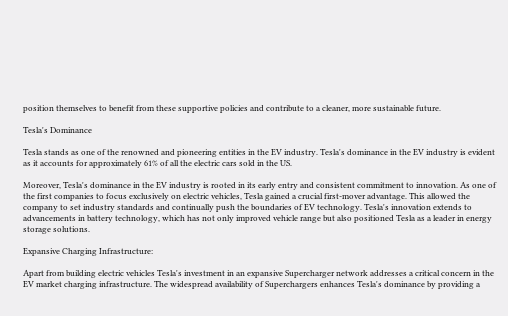position themselves to benefit from these supportive policies and contribute to a cleaner, more sustainable future.

Tesla's Dominance

Tesla stands as one of the renowned and pioneering entities in the EV industry. Tesla's dominance in the EV industry is evident as it accounts for approximately 61% of all the electric cars sold in the US.

Moreover, Tesla's dominance in the EV industry is rooted in its early entry and consistent commitment to innovation. As one of the first companies to focus exclusively on electric vehicles, Tesla gained a crucial first-mover advantage. This allowed the company to set industry standards and continually push the boundaries of EV technology. Tesla's innovation extends to advancements in battery technology, which has not only improved vehicle range but also positioned Tesla as a leader in energy storage solutions.

Expansive Charging Infrastructure:

Apart from building electric vehicles Tesla's investment in an expansive Supercharger network addresses a critical concern in the EV market charging infrastructure. The widespread availability of Superchargers enhances Tesla's dominance by providing a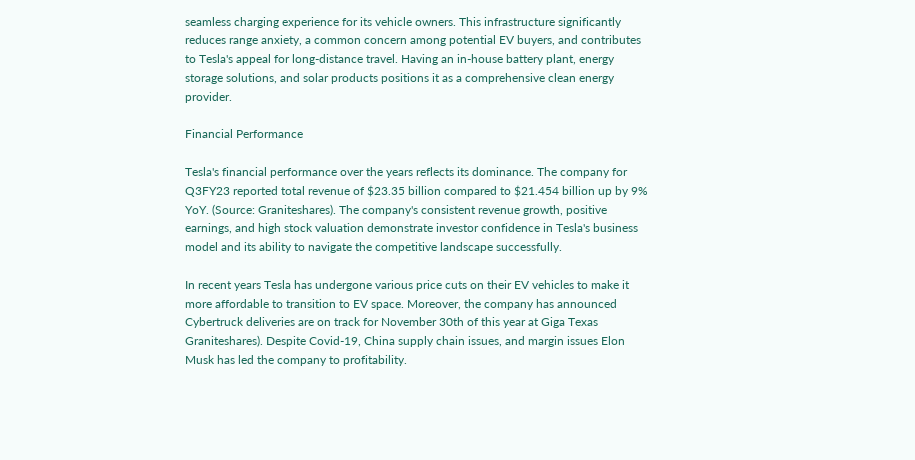seamless charging experience for its vehicle owners. This infrastructure significantly reduces range anxiety, a common concern among potential EV buyers, and contributes to Tesla's appeal for long-distance travel. Having an in-house battery plant, energy storage solutions, and solar products positions it as a comprehensive clean energy provider.

Financial Performance

Tesla's financial performance over the years reflects its dominance. The company for Q3FY23 reported total revenue of $23.35 billion compared to $21.454 billion up by 9% YoY. (Source: Graniteshares). The company's consistent revenue growth, positive earnings, and high stock valuation demonstrate investor confidence in Tesla's business model and its ability to navigate the competitive landscape successfully.

In recent years Tesla has undergone various price cuts on their EV vehicles to make it more affordable to transition to EV space. Moreover, the company has announced Cybertruck deliveries are on track for November 30th of this year at Giga Texas Graniteshares). Despite Covid-19, China supply chain issues, and margin issues Elon Musk has led the company to profitability.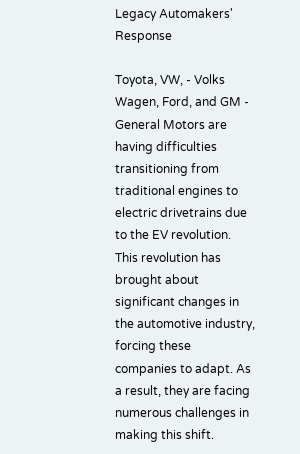Legacy Automakers' Response

Toyota, VW, - Volks Wagen, Ford, and GM - General Motors are having difficulties transitioning from traditional engines to electric drivetrains due to the EV revolution. This revolution has brought about significant changes in the automotive industry, forcing these companies to adapt. As a result, they are facing numerous challenges in making this shift.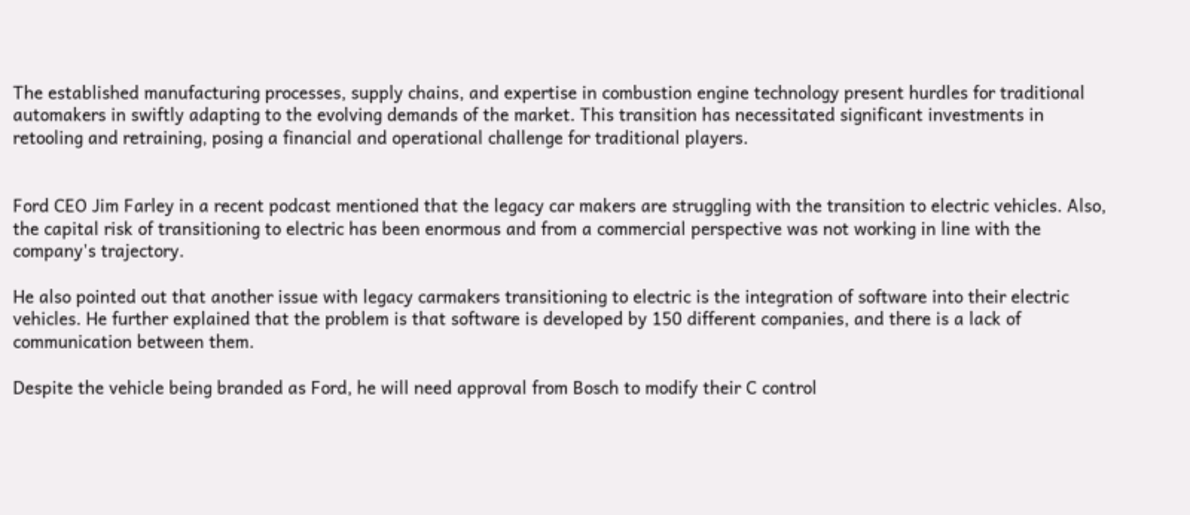The established manufacturing processes, supply chains, and expertise in combustion engine technology present hurdles for traditional automakers in swiftly adapting to the evolving demands of the market. This transition has necessitated significant investments in retooling and retraining, posing a financial and operational challenge for traditional players.


Ford CEO Jim Farley in a recent podcast mentioned that the legacy car makers are struggling with the transition to electric vehicles. Also, the capital risk of transitioning to electric has been enormous and from a commercial perspective was not working in line with the company's trajectory.

He also pointed out that another issue with legacy carmakers transitioning to electric is the integration of software into their electric vehicles. He further explained that the problem is that software is developed by 150 different companies, and there is a lack of communication between them.

Despite the vehicle being branded as Ford, he will need approval from Bosch to modify their C control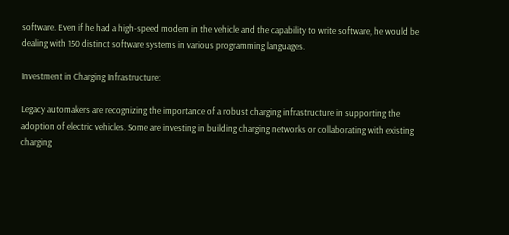software. Even if he had a high-speed modem in the vehicle and the capability to write software, he would be dealing with 150 distinct software systems in various programming languages.

Investment in Charging Infrastructure:

Legacy automakers are recognizing the importance of a robust charging infrastructure in supporting the adoption of electric vehicles. Some are investing in building charging networks or collaborating with existing charging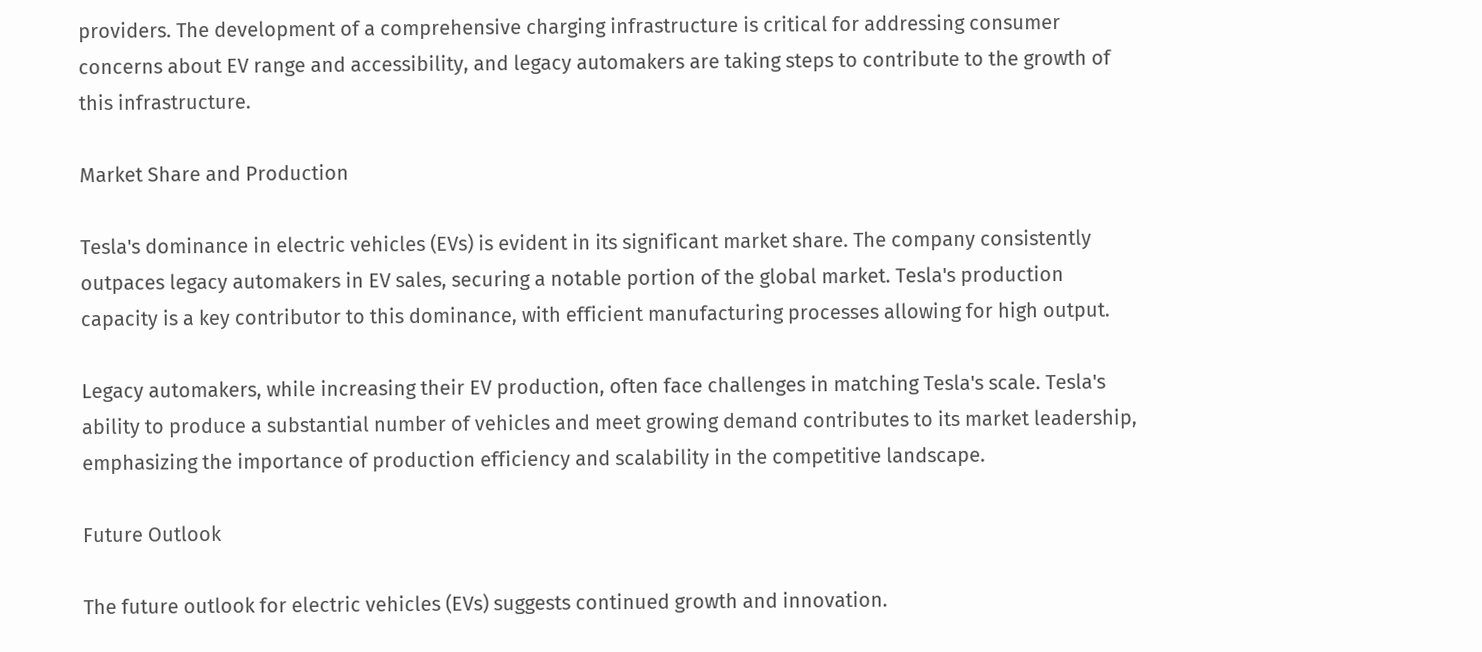providers. The development of a comprehensive charging infrastructure is critical for addressing consumer concerns about EV range and accessibility, and legacy automakers are taking steps to contribute to the growth of this infrastructure.

Market Share and Production

Tesla's dominance in electric vehicles (EVs) is evident in its significant market share. The company consistently outpaces legacy automakers in EV sales, securing a notable portion of the global market. Tesla's production capacity is a key contributor to this dominance, with efficient manufacturing processes allowing for high output.

Legacy automakers, while increasing their EV production, often face challenges in matching Tesla's scale. Tesla's ability to produce a substantial number of vehicles and meet growing demand contributes to its market leadership, emphasizing the importance of production efficiency and scalability in the competitive landscape.

Future Outlook

The future outlook for electric vehicles (EVs) suggests continued growth and innovation.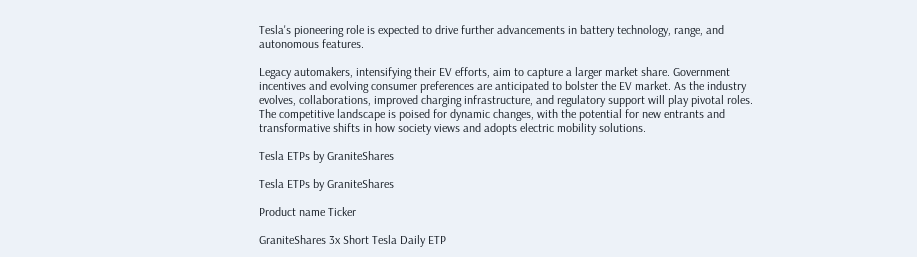Tesla's pioneering role is expected to drive further advancements in battery technology, range, and autonomous features.

Legacy automakers, intensifying their EV efforts, aim to capture a larger market share. Government incentives and evolving consumer preferences are anticipated to bolster the EV market. As the industry evolves, collaborations, improved charging infrastructure, and regulatory support will play pivotal roles. The competitive landscape is poised for dynamic changes, with the potential for new entrants and transformative shifts in how society views and adopts electric mobility solutions.

Tesla ETPs by GraniteShares

Tesla ETPs by GraniteShares

Product name Ticker

GraniteShares 3x Short Tesla Daily ETP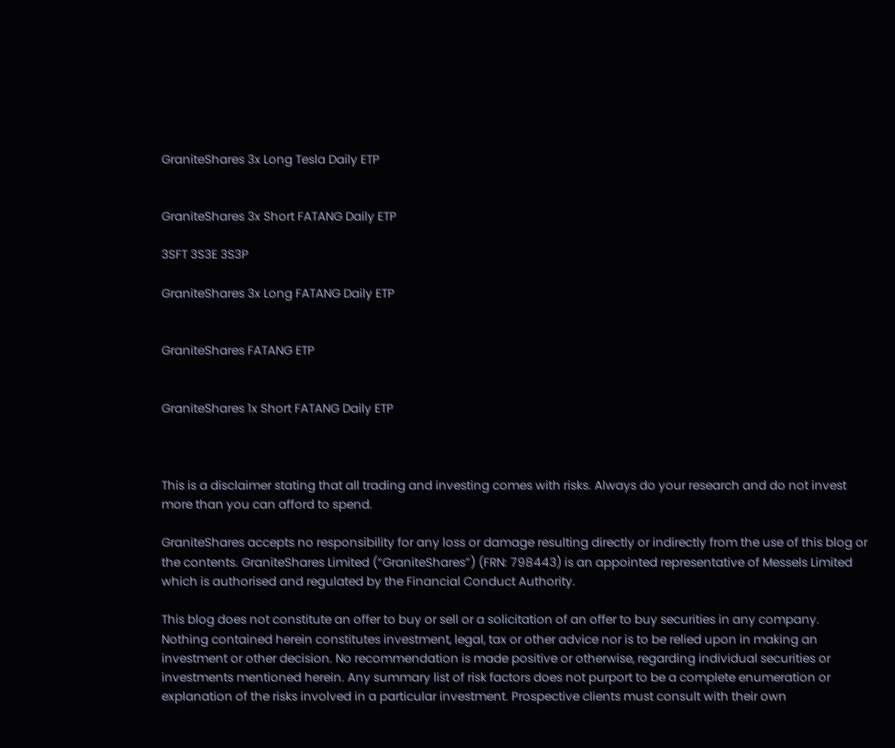GraniteShares 3x Long Tesla Daily ETP


GraniteShares 3x Short FATANG Daily ETP

3SFT 3S3E 3S3P

GraniteShares 3x Long FATANG Daily ETP


GraniteShares FATANG ETP


GraniteShares 1x Short FATANG Daily ETP



This is a disclaimer stating that all trading and investing comes with risks. Always do your research and do not invest more than you can afford to spend.

GraniteShares accepts no responsibility for any loss or damage resulting directly or indirectly from the use of this blog or the contents. GraniteShares Limited (“GraniteShares”) (FRN: 798443) is an appointed representative of Messels Limited which is authorised and regulated by the Financial Conduct Authority.

This blog does not constitute an offer to buy or sell or a solicitation of an offer to buy securities in any company. Nothing contained herein constitutes investment, legal, tax or other advice nor is to be relied upon in making an investment or other decision. No recommendation is made positive or otherwise, regarding individual securities or investments mentioned herein. Any summary list of risk factors does not purport to be a complete enumeration or explanation of the risks involved in a particular investment. Prospective clients must consult with their own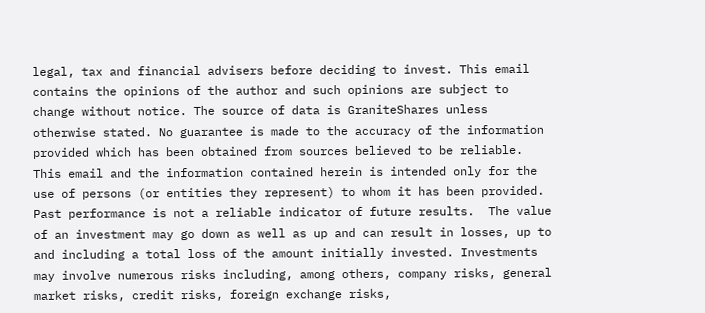legal, tax and financial advisers before deciding to invest. This email contains the opinions of the author and such opinions are subject to change without notice. The source of data is GraniteShares unless otherwise stated. No guarantee is made to the accuracy of the information provided which has been obtained from sources believed to be reliable. This email and the information contained herein is intended only for the use of persons (or entities they represent) to whom it has been provided. Past performance is not a reliable indicator of future results.  The value of an investment may go down as well as up and can result in losses, up to and including a total loss of the amount initially invested. Investments may involve numerous risks including, among others, company risks, general market risks, credit risks, foreign exchange risks,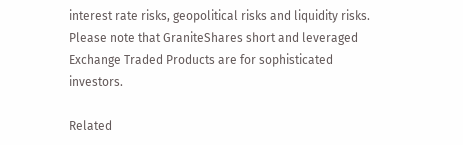interest rate risks, geopolitical risks and liquidity risks.  Please note that GraniteShares short and leveraged Exchange Traded Products are for sophisticated investors.

Related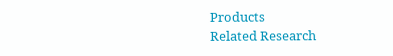Products
Related Research